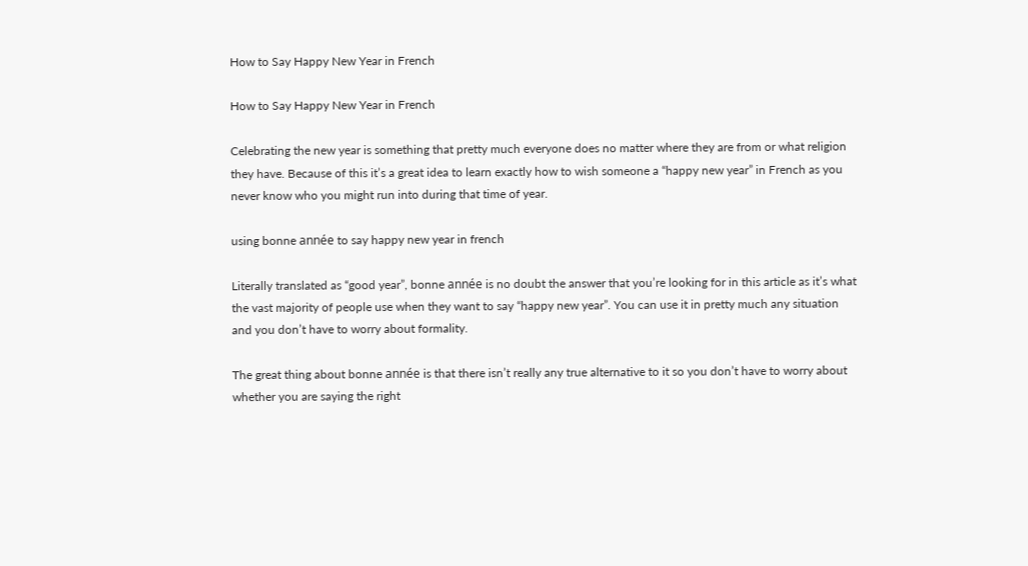How to Say Happy New Year in French

How to Say Happy New Year in French

Celebrating the new year is something that pretty much everyone does no matter where they are from or what religion they have. Because of this it’s a great idea to learn exactly how to wish someone a “happy new year” in French as you never know who you might run into during that time of year.

using bonne année to say happy new year in french

Literally translated as “good year”, bonne année is no doubt the answer that you’re looking for in this article as it’s what the vast majority of people use when they want to say “happy new year”. You can use it in pretty much any situation and you don’t have to worry about formality.

The great thing about bonne année is that there isn’t really any true alternative to it so you don’t have to worry about whether you are saying the right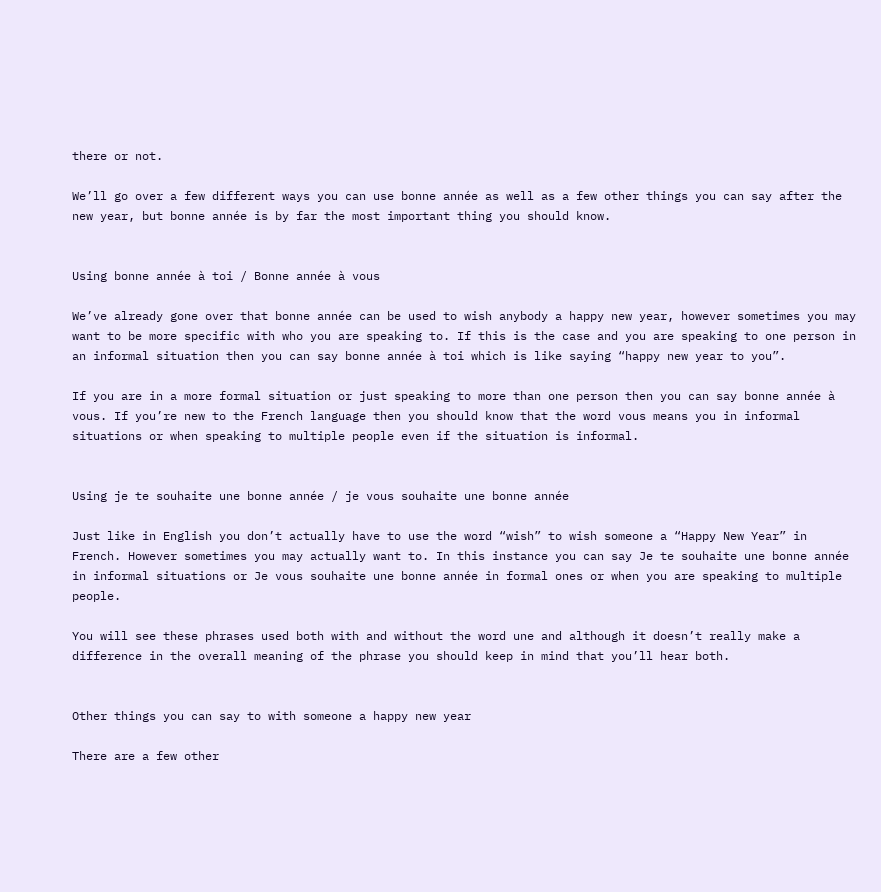there or not.

We’ll go over a few different ways you can use bonne année as well as a few other things you can say after the new year, but bonne année is by far the most important thing you should know.


Using bonne année à toi / Bonne année à vous

We’ve already gone over that bonne année can be used to wish anybody a happy new year, however sometimes you may want to be more specific with who you are speaking to. If this is the case and you are speaking to one person in an informal situation then you can say bonne année à toi which is like saying “happy new year to you”.

If you are in a more formal situation or just speaking to more than one person then you can say bonne année à vous. If you’re new to the French language then you should know that the word vous means you in informal situations or when speaking to multiple people even if the situation is informal.


Using je te souhaite une bonne année / je vous souhaite une bonne année

Just like in English you don’t actually have to use the word “wish” to wish someone a “Happy New Year” in French. However sometimes you may actually want to. In this instance you can say Je te souhaite une bonne année in informal situations or Je vous souhaite une bonne année in formal ones or when you are speaking to multiple people.

You will see these phrases used both with and without the word une and although it doesn’t really make a difference in the overall meaning of the phrase you should keep in mind that you’ll hear both.


Other things you can say to with someone a happy new year

There are a few other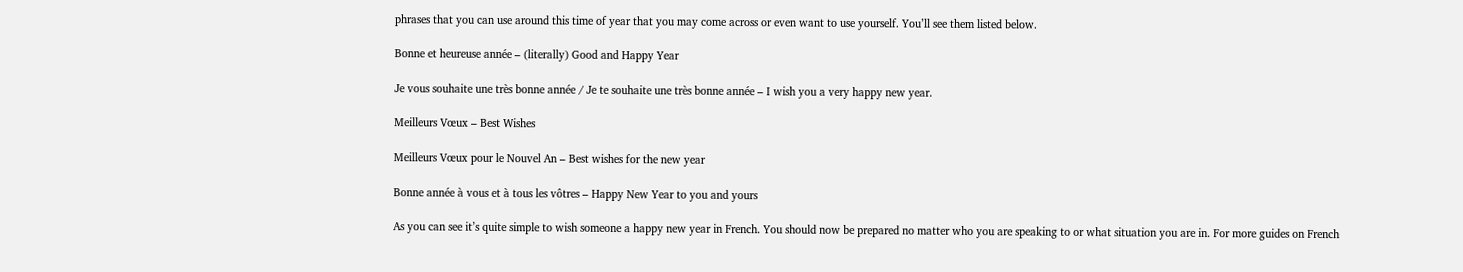phrases that you can use around this time of year that you may come across or even want to use yourself. You’ll see them listed below.

Bonne et heureuse année – (literally) Good and Happy Year

Je vous souhaite une très bonne année / Je te souhaite une très bonne année – I wish you a very happy new year.

Meilleurs Vœux – Best Wishes

Meilleurs Vœux pour le Nouvel An – Best wishes for the new year

Bonne année à vous et à tous les vôtres – Happy New Year to you and yours

As you can see it’s quite simple to wish someone a happy new year in French. You should now be prepared no matter who you are speaking to or what situation you are in. For more guides on French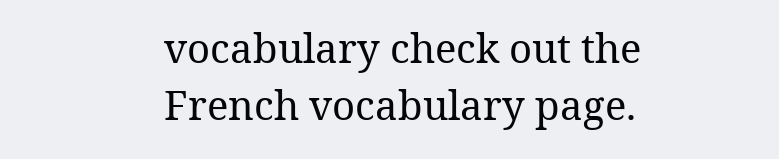vocabulary check out the French vocabulary page.